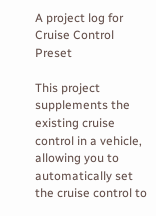A project log for Cruise Control Preset

This project supplements the existing cruise control in a vehicle, allowing you to automatically set the cruise control to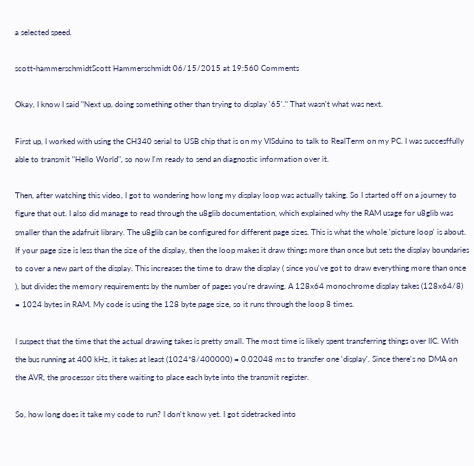a selected speed.

scott-hammerschmidtScott Hammerschmidt 06/15/2015 at 19:560 Comments

Okay, I know I said "Next up, doing something other than trying to display '65'." That wasn't what was next.

First up, I worked with using the CH340 serial to USB chip that is on my VISduino to talk to RealTerm on my PC. I was succesffully able to transmit "Hello World", so now I'm ready to send an diagnostic information over it.

Then, after watching this video, I got to wondering how long my display loop was actually taking. So I started off on a journey to figure that out. I also did manage to read through the u8glib documentation, which explained why the RAM usage for u8glib was smaller than the adafruit library. The u8glib can be configured for different page sizes. This is what the whole 'picture loop' is about. If your page size is less than the size of the display, then the loop makes it draw things more than once but sets the display boundaries to cover a new part of the display. This increases the time to draw the display ( since you've got to draw everything more than once ), but divides the memory requirements by the number of pages you're drawing. A 128x64 monochrome display takes (128x64/8) = 1024 bytes in RAM. My code is using the 128 byte page size, so it runs through the loop 8 times.

I suspect that the time that the actual drawing takes is pretty small. The most time is likely spent transferring things over IIC. With the bus running at 400 kHz, it takes at least (1024*8/400000) = 0.02048 ms to transfer one 'display'. Since there's no DMA on the AVR, the processor sits there waiting to place each byte into the transmit register.

So, how long does it take my code to run? I don't know yet. I got sidetracked into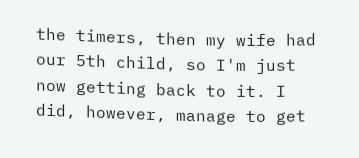the timers, then my wife had our 5th child, so I'm just now getting back to it. I did, however, manage to get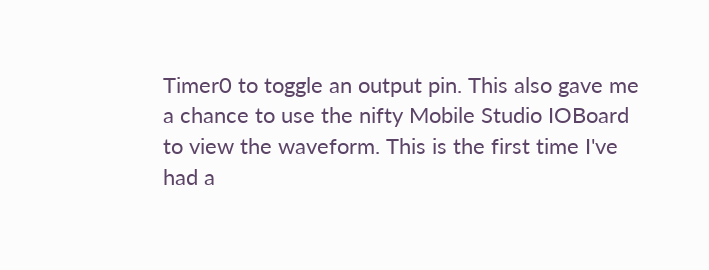Timer0 to toggle an output pin. This also gave me a chance to use the nifty Mobile Studio IOBoard to view the waveform. This is the first time I've had a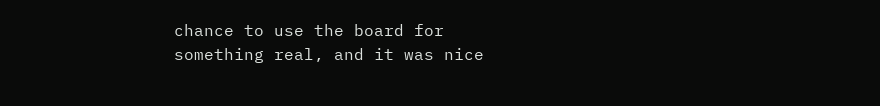chance to use the board for something real, and it was nice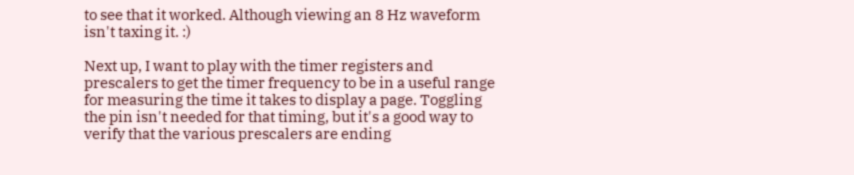to see that it worked. Although viewing an 8 Hz waveform isn't taxing it. :)

Next up, I want to play with the timer registers and prescalers to get the timer frequency to be in a useful range for measuring the time it takes to display a page. Toggling the pin isn't needed for that timing, but it's a good way to verify that the various prescalers are ending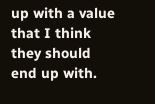up with a value that I think they should end up with.